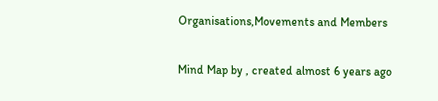Organisations,Movements and Members

Mind Map by , created almost 6 years ago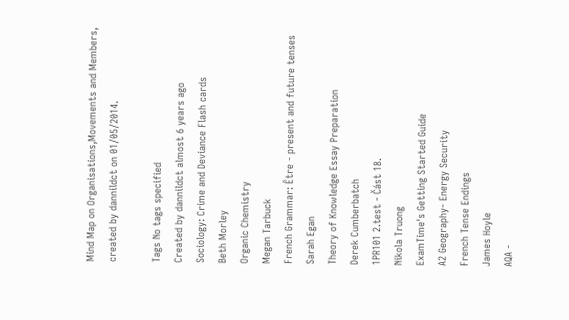Mind Map on Organisations,Movements and Members, created by dannildct on 01/05/2014.

Tags No tags specified
Created by dannildct almost 6 years ago
Sociology: Crime and Deviance Flash cards
Beth Morley
Organic Chemistry
Megan Tarbuck
French Grammar: Être - present and future tenses
Sarah Egan
Theory of Knowledge Essay Preparation
Derek Cumberbatch
1PR101 2.test - Část 18.
Nikola Truong
ExamTime's Getting Started Guide
A2 Geography- Energy Security
French Tense Endings
James Hoyle
AQA -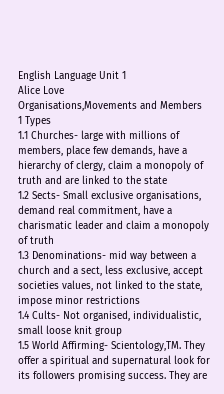English Language Unit 1
Alice Love
Organisations,Movements and Members
1 Types
1.1 Churches- large with millions of members, place few demands, have a hierarchy of clergy, claim a monopoly of truth and are linked to the state
1.2 Sects- Small exclusive organisations, demand real commitment, have a charismatic leader and claim a monopoly of truth
1.3 Denominations- mid way between a church and a sect, less exclusive, accept societies values, not linked to the state, impose minor restrictions
1.4 Cults- Not organised, individualistic, small loose knit group
1.5 World Affirming- Scientology,TM. They offer a spiritual and supernatural look for its followers promising success. They are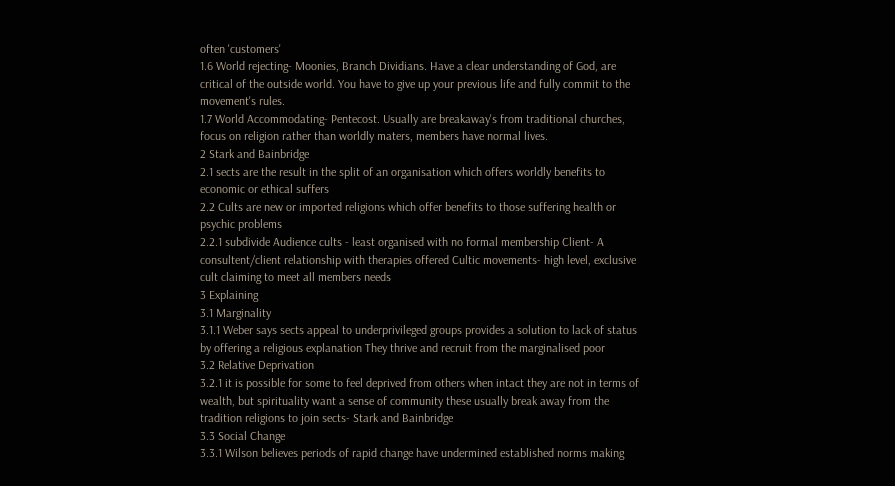often 'customers'
1.6 World rejecting- Moonies, Branch Dividians. Have a clear understanding of God, are critical of the outside world. You have to give up your previous life and fully commit to the movement's rules.
1.7 World Accommodating- Pentecost. Usually are breakaway's from traditional churches, focus on religion rather than worldly maters, members have normal lives.
2 Stark and Bainbridge
2.1 sects are the result in the split of an organisation which offers worldly benefits to economic or ethical suffers
2.2 Cults are new or imported religions which offer benefits to those suffering health or psychic problems
2.2.1 subdivide Audience cults - least organised with no formal membership Client- A consultent/client relationship with therapies offered Cultic movements- high level, exclusive cult claiming to meet all members needs
3 Explaining
3.1 Marginality
3.1.1 Weber says sects appeal to underprivileged groups provides a solution to lack of status by offering a religious explanation They thrive and recruit from the marginalised poor
3.2 Relative Deprivation
3.2.1 it is possible for some to feel deprived from others when intact they are not in terms of wealth, but spirituality want a sense of community these usually break away from the tradition religions to join sects- Stark and Bainbridge
3.3 Social Change
3.3.1 Wilson believes periods of rapid change have undermined established norms making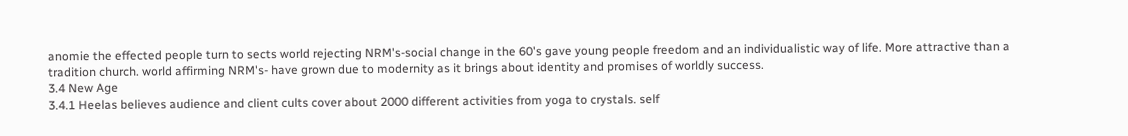anomie the effected people turn to sects world rejecting NRM's-social change in the 60's gave young people freedom and an individualistic way of life. More attractive than a tradition church. world affirming NRM's- have grown due to modernity as it brings about identity and promises of worldly success.
3.4 New Age
3.4.1 Heelas believes audience and client cults cover about 2000 different activities from yoga to crystals. self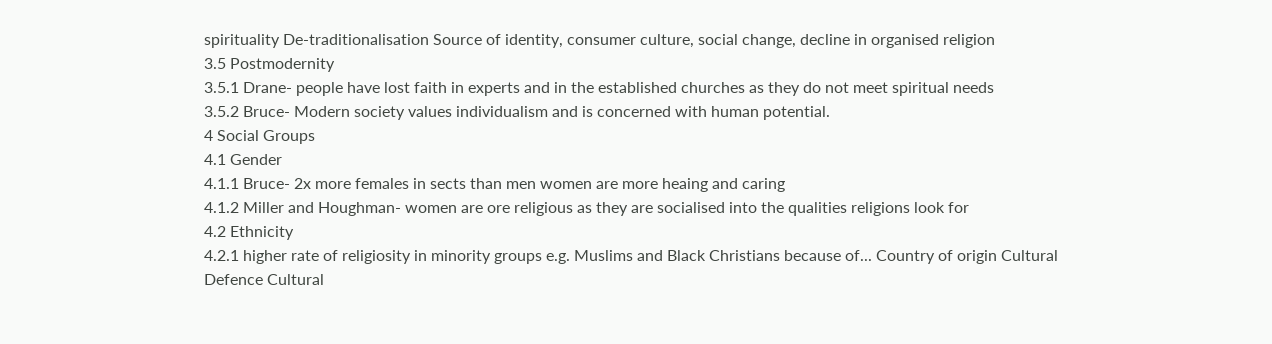spirituality De-traditionalisation Source of identity, consumer culture, social change, decline in organised religion
3.5 Postmodernity
3.5.1 Drane- people have lost faith in experts and in the established churches as they do not meet spiritual needs
3.5.2 Bruce- Modern society values individualism and is concerned with human potential.
4 Social Groups
4.1 Gender
4.1.1 Bruce- 2x more females in sects than men women are more heaing and caring
4.1.2 Miller and Houghman- women are ore religious as they are socialised into the qualities religions look for
4.2 Ethnicity
4.2.1 higher rate of religiosity in minority groups e.g. Muslims and Black Christians because of... Country of origin Cultural Defence Cultural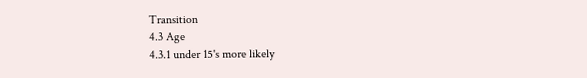Transition
4.3 Age
4.3.1 under 15's more likely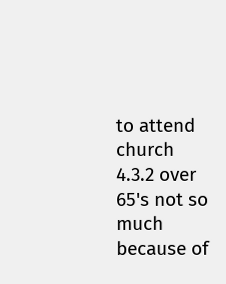to attend church
4.3.2 over 65's not so much because of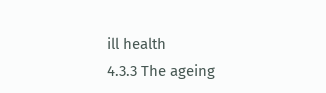ill health
4.3.3 The ageing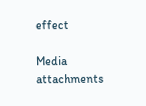effect

Media attachments